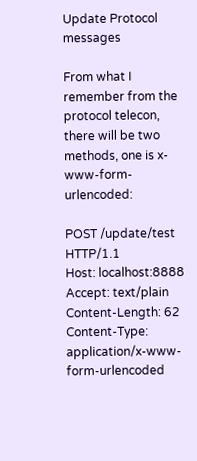Update Protocol messages

From what I remember from the protocol telecon, there will be two methods, one is x-www-form-urlencoded:

POST /update/test HTTP/1.1
Host: localhost:8888
Accept: text/plain
Content-Length: 62
Content-Type: application/x-www-form-urlencoded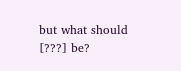but what should [???] be?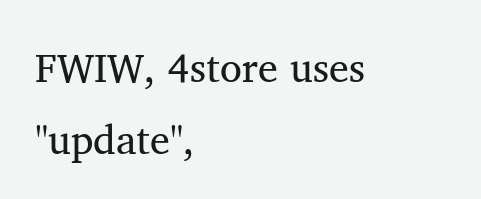FWIW, 4store uses "update",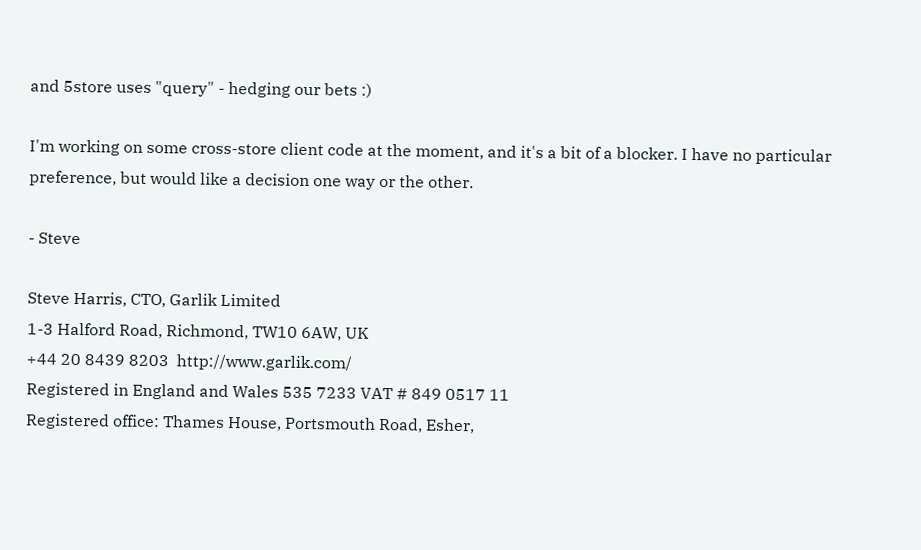and 5store uses "query" - hedging our bets :)

I'm working on some cross-store client code at the moment, and it's a bit of a blocker. I have no particular preference, but would like a decision one way or the other.

- Steve

Steve Harris, CTO, Garlik Limited
1-3 Halford Road, Richmond, TW10 6AW, UK
+44 20 8439 8203  http://www.garlik.com/
Registered in England and Wales 535 7233 VAT # 849 0517 11
Registered office: Thames House, Portsmouth Road, Esher,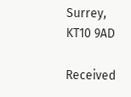Surrey, KT10 9AD

Received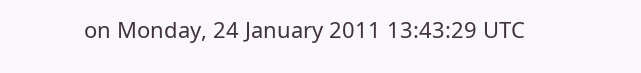on Monday, 24 January 2011 13:43:29 UTC